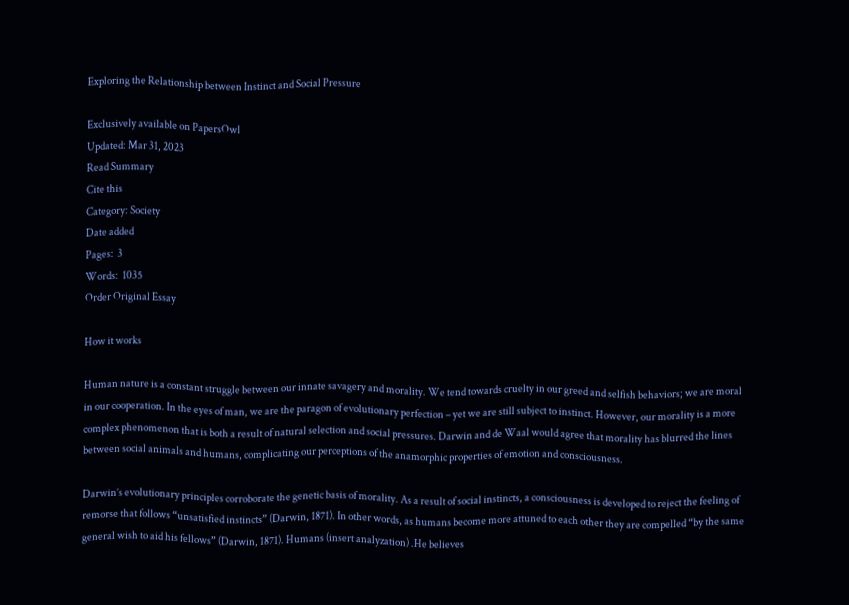Exploring the Relationship between Instinct and Social Pressure

Exclusively available on PapersOwl
Updated: Mar 31, 2023
Read Summary
Cite this
Category: Society
Date added
Pages:  3
Words:  1035
Order Original Essay

How it works

Human nature is a constant struggle between our innate savagery and morality. We tend towards cruelty in our greed and selfish behaviors; we are moral in our cooperation. In the eyes of man, we are the paragon of evolutionary perfection – yet we are still subject to instinct. However, our morality is a more complex phenomenon that is both a result of natural selection and social pressures. Darwin and de Waal would agree that morality has blurred the lines between social animals and humans, complicating our perceptions of the anamorphic properties of emotion and consciousness.

Darwin’s evolutionary principles corroborate the genetic basis of morality. As a result of social instincts, a consciousness is developed to reject the feeling of remorse that follows “unsatisfied instincts” (Darwin, 1871). In other words, as humans become more attuned to each other they are compelled “by the same general wish to aid his fellows” (Darwin, 1871). Humans (insert analyzation) .He believes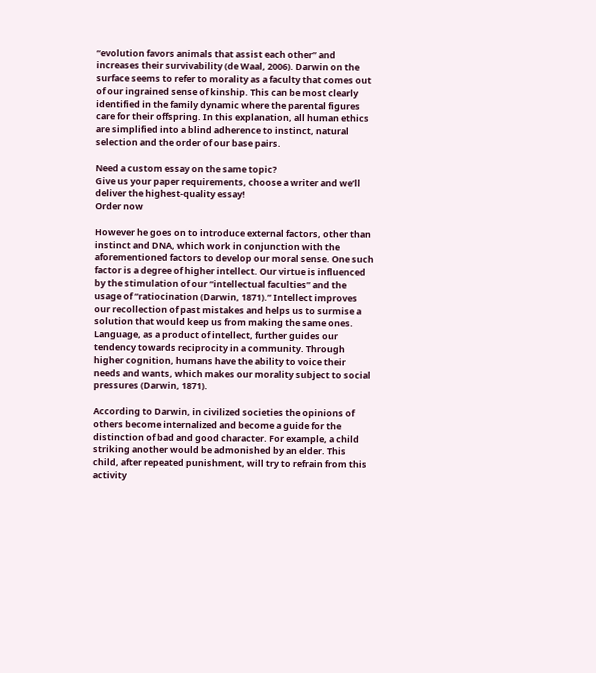“evolution favors animals that assist each other” and increases their survivability (de Waal, 2006). Darwin on the surface seems to refer to morality as a faculty that comes out of our ingrained sense of kinship. This can be most clearly identified in the family dynamic where the parental figures care for their offspring. In this explanation, all human ethics are simplified into a blind adherence to instinct, natural selection and the order of our base pairs.

Need a custom essay on the same topic?
Give us your paper requirements, choose a writer and we’ll deliver the highest-quality essay!
Order now

However he goes on to introduce external factors, other than instinct and DNA, which work in conjunction with the aforementioned factors to develop our moral sense. One such factor is a degree of higher intellect. Our virtue is influenced by the stimulation of our “intellectual faculties” and the usage of “ratiocination (Darwin, 1871).” Intellect improves our recollection of past mistakes and helps us to surmise a solution that would keep us from making the same ones. Language, as a product of intellect, further guides our tendency towards reciprocity in a community. Through higher cognition, humans have the ability to voice their needs and wants, which makes our morality subject to social pressures (Darwin, 1871).

According to Darwin, in civilized societies the opinions of others become internalized and become a guide for the distinction of bad and good character. For example, a child striking another would be admonished by an elder. This child, after repeated punishment, will try to refrain from this activity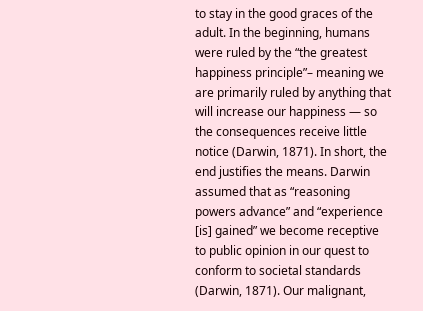to stay in the good graces of the adult. In the beginning, humans were ruled by the “the greatest happiness principle”– meaning we are primarily ruled by anything that will increase our happiness — so the consequences receive little notice (Darwin, 1871). In short, the end justifies the means. Darwin assumed that as “reasoning powers advance” and “experience [is] gained” we become receptive to public opinion in our quest to conform to societal standards (Darwin, 1871). Our malignant,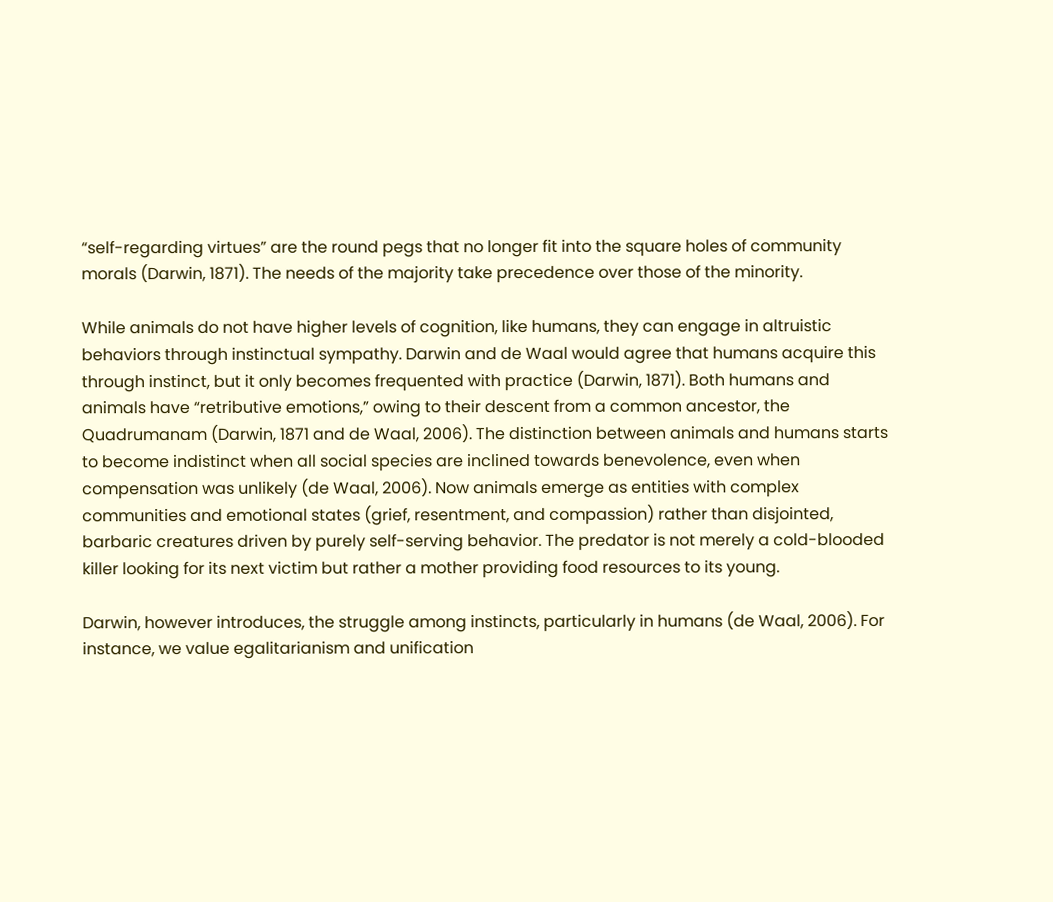“self-regarding virtues” are the round pegs that no longer fit into the square holes of community morals (Darwin, 1871). The needs of the majority take precedence over those of the minority.

While animals do not have higher levels of cognition, like humans, they can engage in altruistic behaviors through instinctual sympathy. Darwin and de Waal would agree that humans acquire this through instinct, but it only becomes frequented with practice (Darwin, 1871). Both humans and animals have “retributive emotions,” owing to their descent from a common ancestor, the Quadrumanam (Darwin, 1871 and de Waal, 2006). The distinction between animals and humans starts to become indistinct when all social species are inclined towards benevolence, even when compensation was unlikely (de Waal, 2006). Now animals emerge as entities with complex communities and emotional states (grief, resentment, and compassion) rather than disjointed, barbaric creatures driven by purely self-serving behavior. The predator is not merely a cold-blooded killer looking for its next victim but rather a mother providing food resources to its young.

Darwin, however introduces, the struggle among instincts, particularly in humans (de Waal, 2006). For instance, we value egalitarianism and unification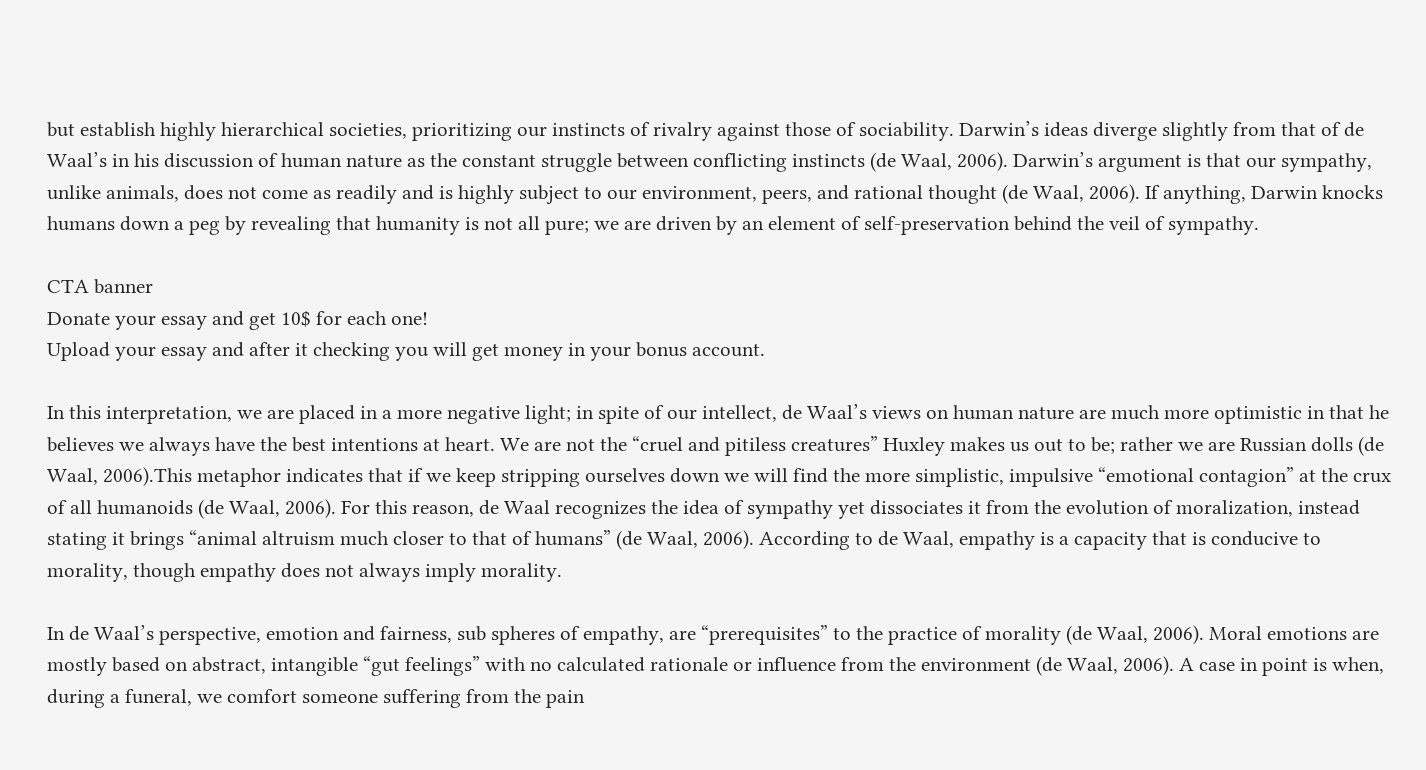but establish highly hierarchical societies, prioritizing our instincts of rivalry against those of sociability. Darwin’s ideas diverge slightly from that of de Waal’s in his discussion of human nature as the constant struggle between conflicting instincts (de Waal, 2006). Darwin’s argument is that our sympathy, unlike animals, does not come as readily and is highly subject to our environment, peers, and rational thought (de Waal, 2006). If anything, Darwin knocks humans down a peg by revealing that humanity is not all pure; we are driven by an element of self-preservation behind the veil of sympathy.

CTA banner
Donate your essay and get 10$ for each one!
Upload your essay and after it checking you will get money in your bonus account.

In this interpretation, we are placed in a more negative light; in spite of our intellect, de Waal’s views on human nature are much more optimistic in that he believes we always have the best intentions at heart. We are not the “cruel and pitiless creatures” Huxley makes us out to be; rather we are Russian dolls (de Waal, 2006).This metaphor indicates that if we keep stripping ourselves down we will find the more simplistic, impulsive “emotional contagion” at the crux of all humanoids (de Waal, 2006). For this reason, de Waal recognizes the idea of sympathy yet dissociates it from the evolution of moralization, instead stating it brings “animal altruism much closer to that of humans” (de Waal, 2006). According to de Waal, empathy is a capacity that is conducive to morality, though empathy does not always imply morality.

In de Waal’s perspective, emotion and fairness, sub spheres of empathy, are “prerequisites” to the practice of morality (de Waal, 2006). Moral emotions are mostly based on abstract, intangible “gut feelings” with no calculated rationale or influence from the environment (de Waal, 2006). A case in point is when, during a funeral, we comfort someone suffering from the pain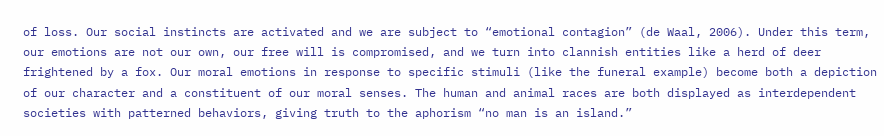of loss. Our social instincts are activated and we are subject to “emotional contagion” (de Waal, 2006). Under this term, our emotions are not our own, our free will is compromised, and we turn into clannish entities like a herd of deer frightened by a fox. Our moral emotions in response to specific stimuli (like the funeral example) become both a depiction of our character and a constituent of our moral senses. The human and animal races are both displayed as interdependent societies with patterned behaviors, giving truth to the aphorism “no man is an island.”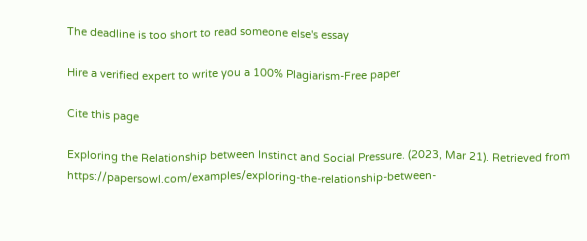The deadline is too short to read someone else's essay

Hire a verified expert to write you a 100% Plagiarism-Free paper

Cite this page

Exploring the Relationship between Instinct and Social Pressure. (2023, Mar 21). Retrieved from https://papersowl.com/examples/exploring-the-relationship-between-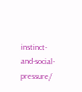instinct-and-social-pressure/